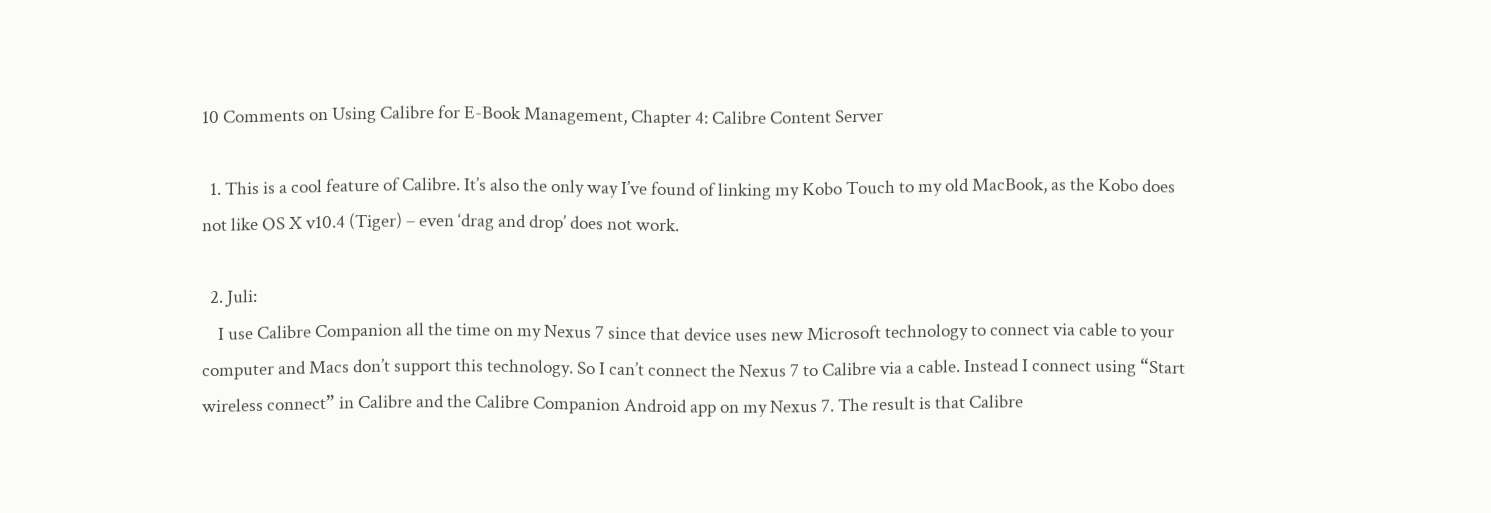10 Comments on Using Calibre for E-Book Management, Chapter 4: Calibre Content Server

  1. This is a cool feature of Calibre. It’s also the only way I’ve found of linking my Kobo Touch to my old MacBook, as the Kobo does not like OS X v10.4 (Tiger) – even ‘drag and drop’ does not work.

  2. Juli:
    I use Calibre Companion all the time on my Nexus 7 since that device uses new Microsoft technology to connect via cable to your computer and Macs don’t support this technology. So I can’t connect the Nexus 7 to Calibre via a cable. Instead I connect using “Start wireless connect” in Calibre and the Calibre Companion Android app on my Nexus 7. The result is that Calibre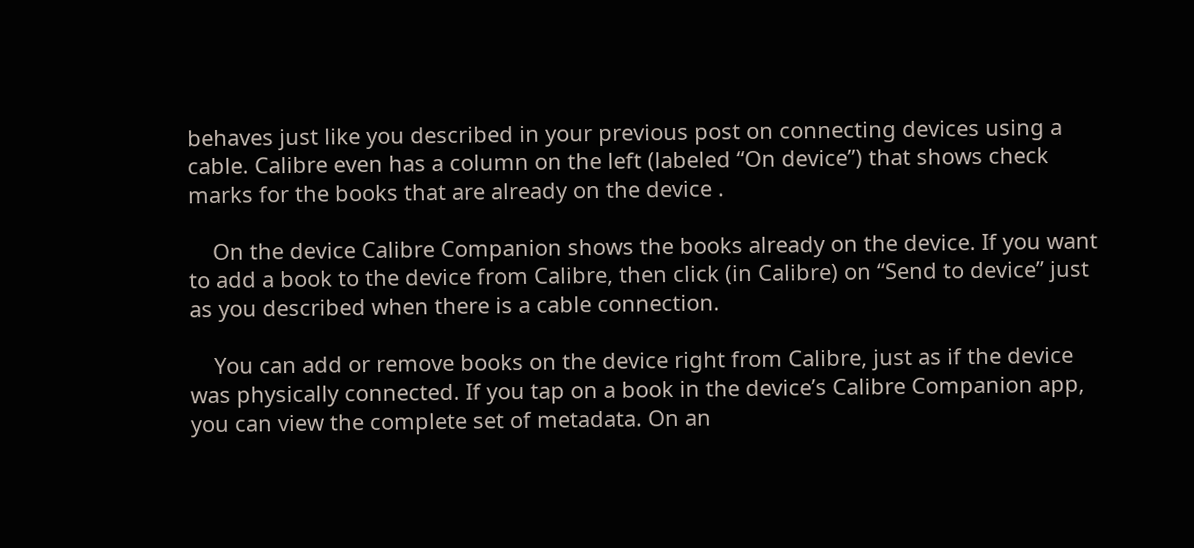behaves just like you described in your previous post on connecting devices using a cable. Calibre even has a column on the left (labeled “On device”) that shows check marks for the books that are already on the device .

    On the device Calibre Companion shows the books already on the device. If you want to add a book to the device from Calibre, then click (in Calibre) on “Send to device” just as you described when there is a cable connection.

    You can add or remove books on the device right from Calibre, just as if the device was physically connected. If you tap on a book in the device’s Calibre Companion app, you can view the complete set of metadata. On an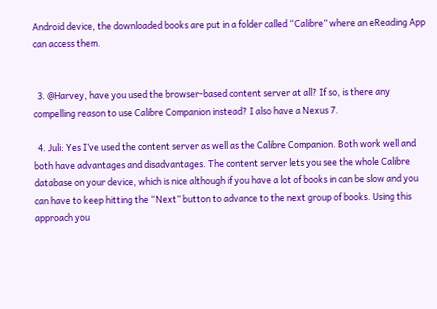Android device, the downloaded books are put in a folder called “Calibre” where an eReading App can access them.


  3. @Harvey, have you used the browser-based content server at all? If so, is there any compelling reason to use Calibre Companion instead? I also have a Nexus 7.

  4. Juli: Yes I’ve used the content server as well as the Calibre Companion. Both work well and both have advantages and disadvantages. The content server lets you see the whole Calibre database on your device, which is nice although if you have a lot of books in can be slow and you can have to keep hitting the “Next” button to advance to the next group of books. Using this approach you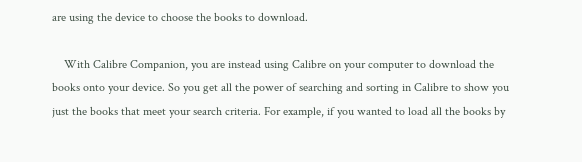are using the device to choose the books to download.

    With Calibre Companion, you are instead using Calibre on your computer to download the books onto your device. So you get all the power of searching and sorting in Calibre to show you just the books that meet your search criteria. For example, if you wanted to load all the books by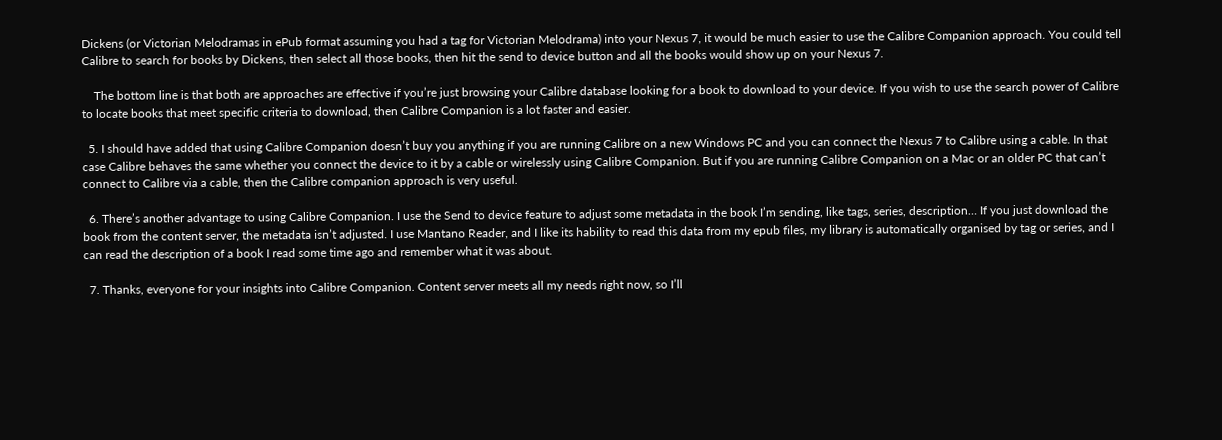Dickens (or Victorian Melodramas in ePub format assuming you had a tag for Victorian Melodrama) into your Nexus 7, it would be much easier to use the Calibre Companion approach. You could tell Calibre to search for books by Dickens, then select all those books, then hit the send to device button and all the books would show up on your Nexus 7.

    The bottom line is that both are approaches are effective if you’re just browsing your Calibre database looking for a book to download to your device. If you wish to use the search power of Calibre to locate books that meet specific criteria to download, then Calibre Companion is a lot faster and easier.

  5. I should have added that using Calibre Companion doesn’t buy you anything if you are running Calibre on a new Windows PC and you can connect the Nexus 7 to Calibre using a cable. In that case Calibre behaves the same whether you connect the device to it by a cable or wirelessly using Calibre Companion. But if you are running Calibre Companion on a Mac or an older PC that can’t connect to Calibre via a cable, then the Calibre companion approach is very useful.

  6. There’s another advantage to using Calibre Companion. I use the Send to device feature to adjust some metadata in the book I’m sending, like tags, series, description… If you just download the book from the content server, the metadata isn’t adjusted. I use Mantano Reader, and I like its hability to read this data from my epub files, my library is automatically organised by tag or series, and I can read the description of a book I read some time ago and remember what it was about.

  7. Thanks, everyone for your insights into Calibre Companion. Content server meets all my needs right now, so I’ll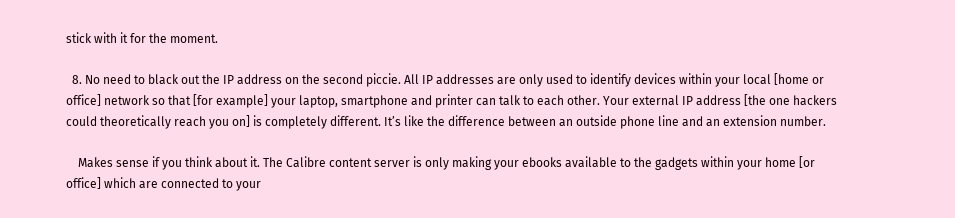stick with it for the moment.

  8. No need to black out the IP address on the second piccie. All IP addresses are only used to identify devices within your local [home or office] network so that [for example] your laptop, smartphone and printer can talk to each other. Your external IP address [the one hackers could theoretically reach you on] is completely different. It’s like the difference between an outside phone line and an extension number.

    Makes sense if you think about it. The Calibre content server is only making your ebooks available to the gadgets within your home [or office] which are connected to your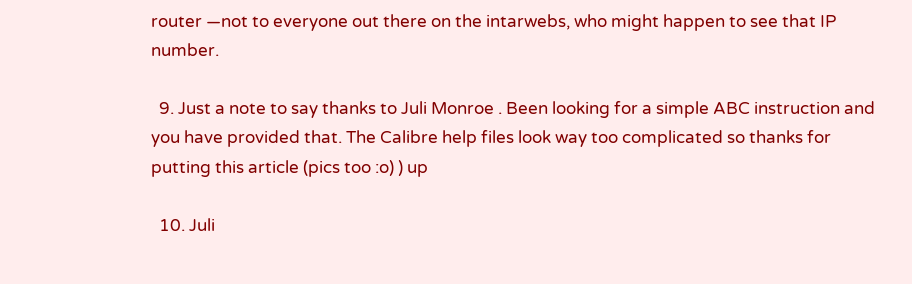router —not to everyone out there on the intarwebs, who might happen to see that IP number.

  9. Just a note to say thanks to Juli Monroe . Been looking for a simple ABC instruction and you have provided that. The Calibre help files look way too complicated so thanks for putting this article (pics too :o) ) up

  10. Juli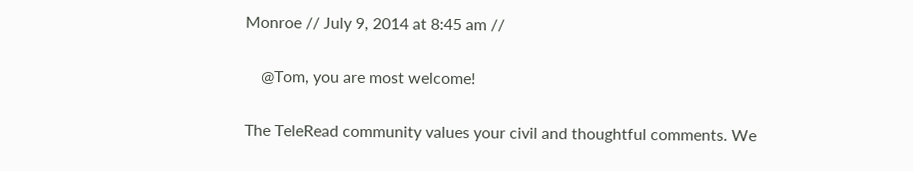Monroe // July 9, 2014 at 8:45 am //

    @Tom, you are most welcome!

The TeleRead community values your civil and thoughtful comments. We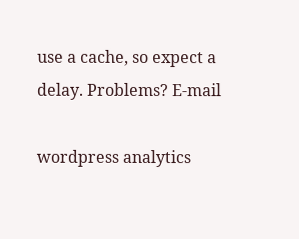use a cache, so expect a delay. Problems? E-mail

wordpress analytics